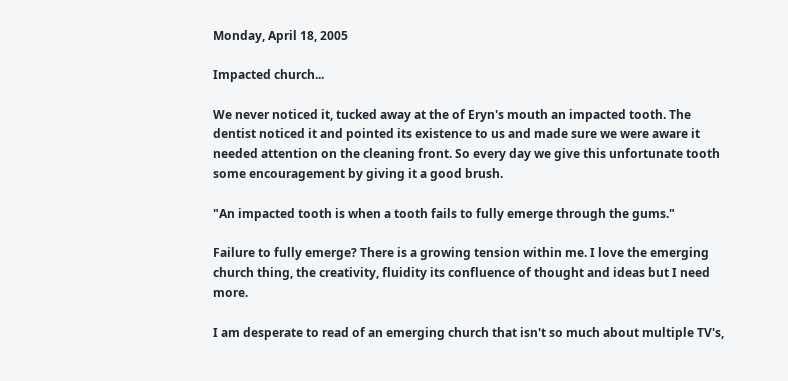Monday, April 18, 2005

Impacted church...

We never noticed it, tucked away at the of Eryn's mouth an impacted tooth. The dentist noticed it and pointed its existence to us and made sure we were aware it needed attention on the cleaning front. So every day we give this unfortunate tooth some encouragement by giving it a good brush.

"An impacted tooth is when a tooth fails to fully emerge through the gums."

Failure to fully emerge? There is a growing tension within me. I love the emerging church thing, the creativity, fluidity its confluence of thought and ideas but I need more.

I am desperate to read of an emerging church that isn't so much about multiple TV's,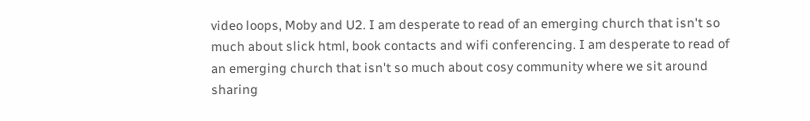video loops, Moby and U2. I am desperate to read of an emerging church that isn't so much about slick html, book contacts and wifi conferencing. I am desperate to read of an emerging church that isn't so much about cosy community where we sit around sharing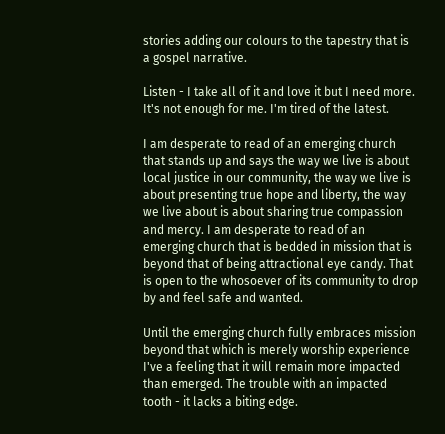stories adding our colours to the tapestry that is a gospel narrative.

Listen - I take all of it and love it but I need more. It's not enough for me. I'm tired of the latest.

I am desperate to read of an emerging church that stands up and says the way we live is about local justice in our community, the way we live is about presenting true hope and liberty, the way we live about is about sharing true compassion and mercy. I am desperate to read of an emerging church that is bedded in mission that is beyond that of being attractional eye candy. That is open to the whosoever of its community to drop by and feel safe and wanted.

Until the emerging church fully embraces mission beyond that which is merely worship experience I've a feeling that it will remain more impacted than emerged. The trouble with an impacted tooth - it lacks a biting edge.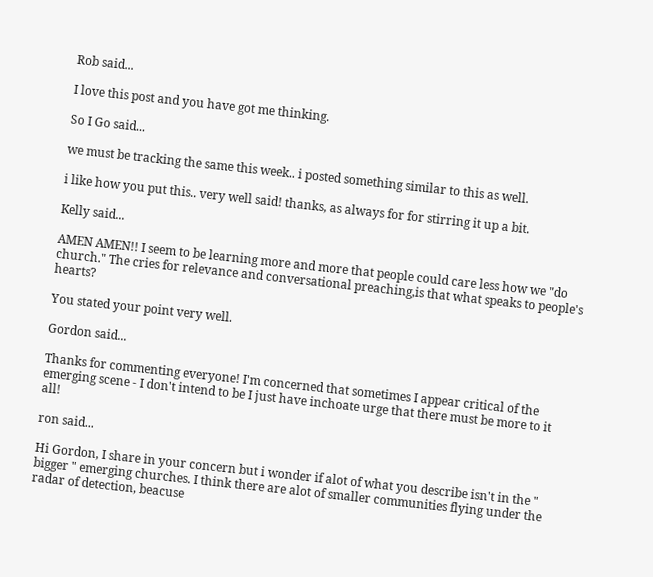Rob said...

I love this post and you have got me thinking.

So I Go said...

we must be tracking the same this week.. i posted something similar to this as well.

i like how you put this.. very well said! thanks, as always for for stirring it up a bit.

Kelly said...

AMEN AMEN!! I seem to be learning more and more that people could care less how we "do church." The cries for relevance and conversational preaching,is that what speaks to people's hearts?

You stated your point very well.

Gordon said...

Thanks for commenting everyone! I'm concerned that sometimes I appear critical of the emerging scene - I don't intend to be I just have inchoate urge that there must be more to it all!

ron said...

Hi Gordon, I share in your concern but i wonder if alot of what you describe isn't in the " bigger " emerging churches. I think there are alot of smaller communities flying under the radar of detection, beacuse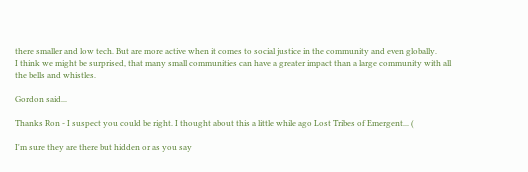there smaller and low tech. But are more active when it comes to social justice in the community and even globally.
I think we might be surprised, that many small communities can have a greater impact than a large community with all the bells and whistles.

Gordon said...

Thanks Ron - I suspect you could be right. I thought about this a little while ago Lost Tribes of Emergent... (

I'm sure they are there but hidden or as you say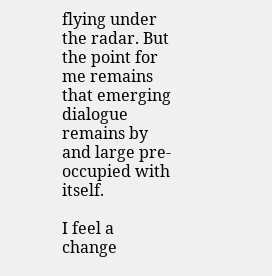flying under the radar. But the point for me remains that emerging dialogue remains by and large pre-occupied with itself.

I feel a change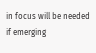in focus will be needed if emerging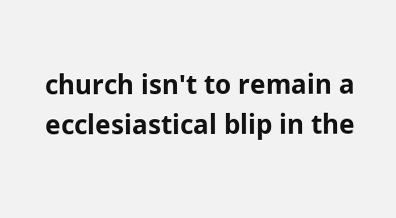church isn't to remain a ecclesiastical blip in the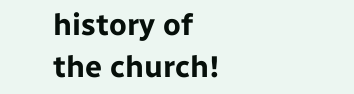history of the church!